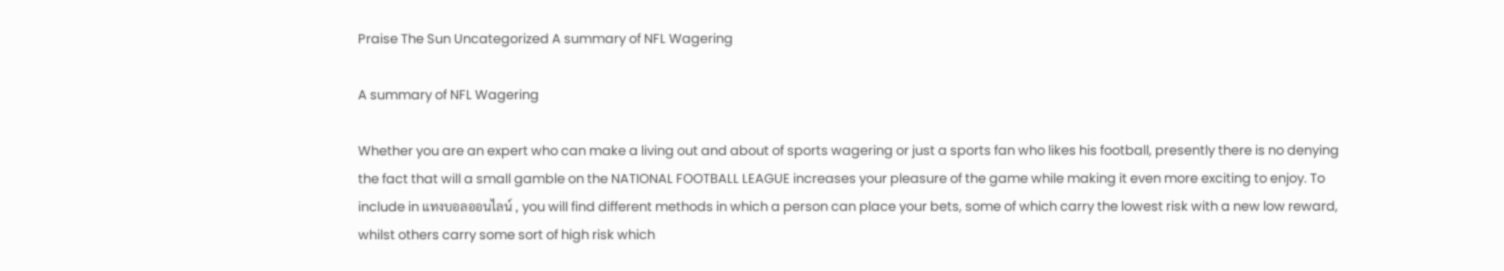Praise The Sun Uncategorized A summary of NFL Wagering

A summary of NFL Wagering

Whether you are an expert who can make a living out and about of sports wagering or just a sports fan who likes his football, presently there is no denying the fact that will a small gamble on the NATIONAL FOOTBALL LEAGUE increases your pleasure of the game while making it even more exciting to enjoy. To include in แทงบอลออนไลน์ , you will find different methods in which a person can place your bets, some of which carry the lowest risk with a new low reward, whilst others carry some sort of high risk which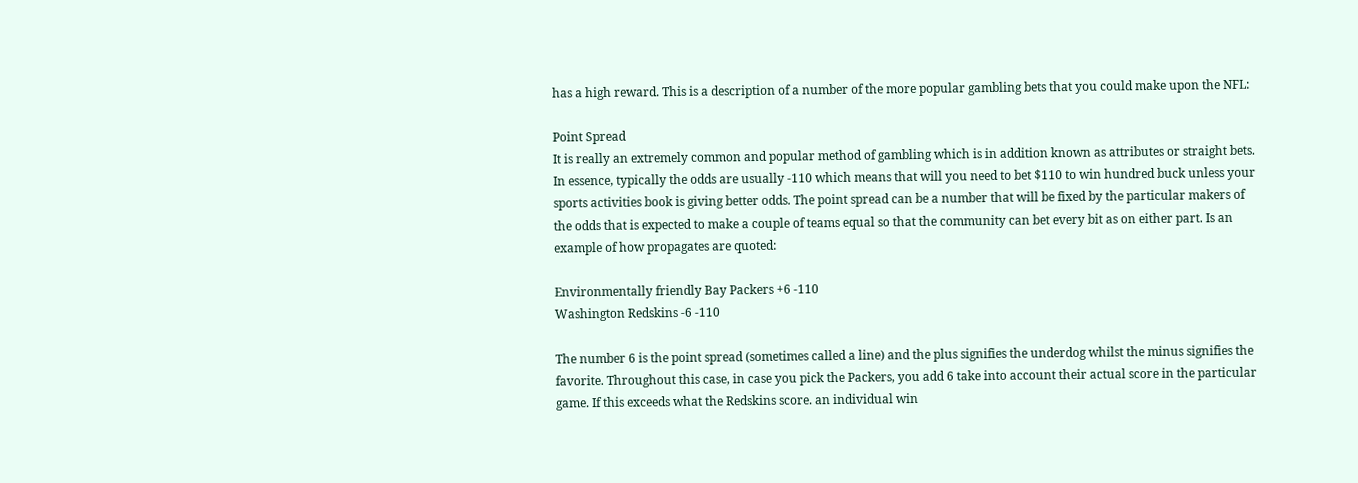has a high reward. This is a description of a number of the more popular gambling bets that you could make upon the NFL:

Point Spread
It is really an extremely common and popular method of gambling which is in addition known as attributes or straight bets. In essence, typically the odds are usually -110 which means that will you need to bet $110 to win hundred buck unless your sports activities book is giving better odds. The point spread can be a number that will be fixed by the particular makers of the odds that is expected to make a couple of teams equal so that the community can bet every bit as on either part. Is an example of how propagates are quoted:

Environmentally friendly Bay Packers +6 -110
Washington Redskins -6 -110

The number 6 is the point spread (sometimes called a line) and the plus signifies the underdog whilst the minus signifies the favorite. Throughout this case, in case you pick the Packers, you add 6 take into account their actual score in the particular game. If this exceeds what the Redskins score. an individual win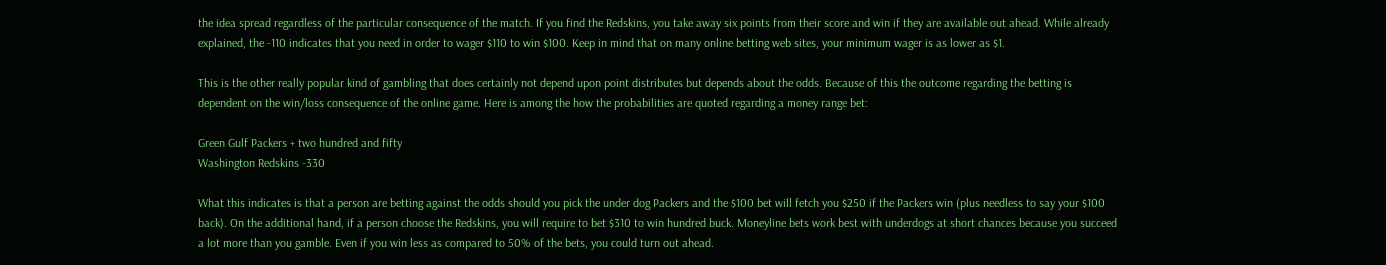the idea spread regardless of the particular consequence of the match. If you find the Redskins, you take away six points from their score and win if they are available out ahead. While already explained, the -110 indicates that you need in order to wager $110 to win $100. Keep in mind that on many online betting web sites, your minimum wager is as lower as $1.

This is the other really popular kind of gambling that does certainly not depend upon point distributes but depends about the odds. Because of this the outcome regarding the betting is dependent on the win/loss consequence of the online game. Here is among the how the probabilities are quoted regarding a money range bet:

Green Gulf Packers + two hundred and fifty
Washington Redskins -330

What this indicates is that a person are betting against the odds should you pick the under dog Packers and the $100 bet will fetch you $250 if the Packers win (plus needless to say your $100 back). On the additional hand, if a person choose the Redskins, you will require to bet $310 to win hundred buck. Moneyline bets work best with underdogs at short chances because you succeed a lot more than you gamble. Even if you win less as compared to 50% of the bets, you could turn out ahead.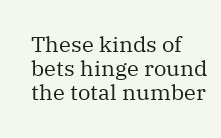These kinds of bets hinge round the total number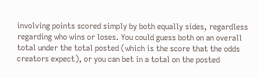involving points scored simply by both equally sides, regardless regarding who wins or loses. You could guess both on an overall total under the total posted (which is the score that the odds creators expect), or you can bet in a total on the posted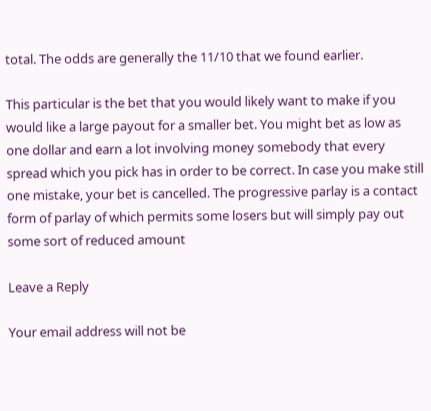total. The odds are generally the 11/10 that we found earlier.

This particular is the bet that you would likely want to make if you would like a large payout for a smaller bet. You might bet as low as one dollar and earn a lot involving money somebody that every spread which you pick has in order to be correct. In case you make still one mistake, your bet is cancelled. The progressive parlay is a contact form of parlay of which permits some losers but will simply pay out some sort of reduced amount

Leave a Reply

Your email address will not be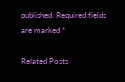published. Required fields are marked *

Related Posts